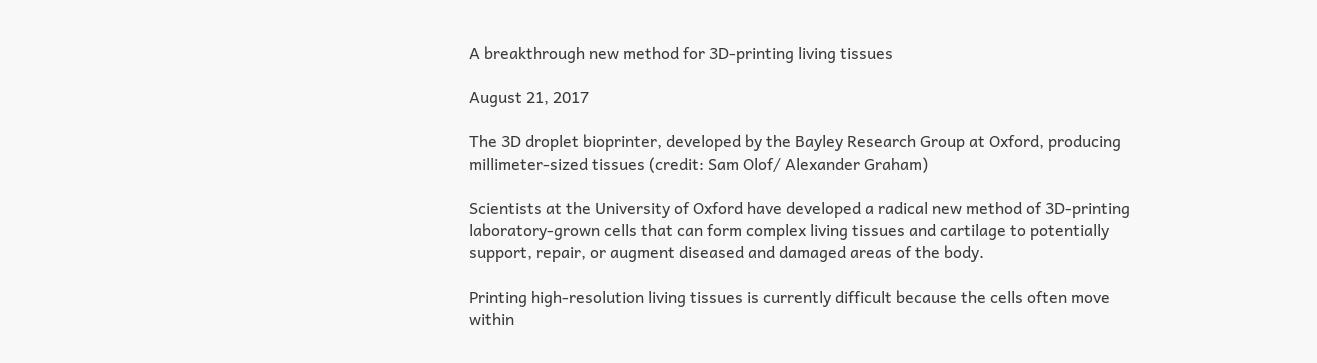A breakthrough new method for 3D-printing living tissues

August 21, 2017

The 3D droplet bioprinter, developed by the Bayley Research Group at Oxford, producing millimeter-sized tissues (credit: Sam Olof/ Alexander Graham)

Scientists at the University of Oxford have developed a radical new method of 3D-printing laboratory-grown cells that can form complex living tissues and cartilage to potentially support, repair, or augment diseased and damaged areas of the body.

Printing high-resolution living tissues is currently difficult because the cells often move within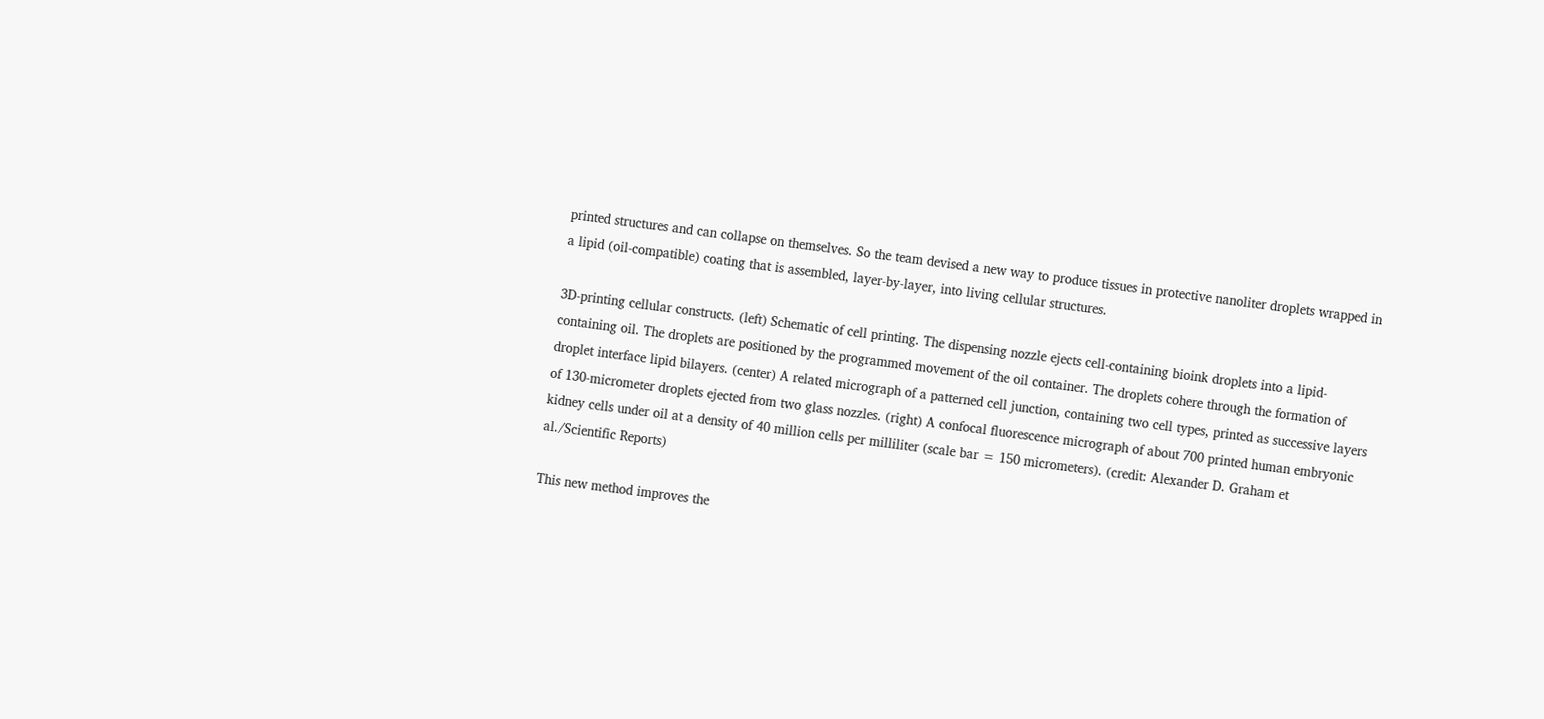printed structures and can collapse on themselves. So the team devised a new way to produce tissues in protective nanoliter droplets wrapped in a lipid (oil-compatible) coating that is assembled, layer-by-layer, into living cellular structures.

3D-printing cellular constructs. (left) Schematic of cell printing. The dispensing nozzle ejects cell-containing bioink droplets into a lipid-containing oil. The droplets are positioned by the programmed movement of the oil container. The droplets cohere through the formation of droplet interface lipid bilayers. (center) A related micrograph of a patterned cell junction, containing two cell types, printed as successive layers of 130-micrometer droplets ejected from two glass nozzles. (right) A confocal fluorescence micrograph of about 700 printed human embryonic kidney cells under oil at a density of 40 million cells per milliliter (scale bar = 150 micrometers). (credit: Alexander D. Graham et al./Scientific Reports)

This new method improves the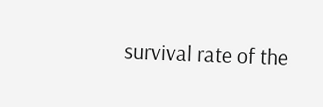survival rate of the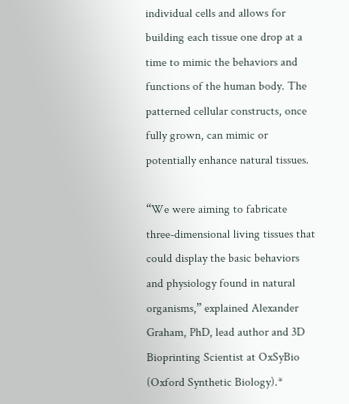individual cells and allows for building each tissue one drop at a time to mimic the behaviors and functions of the human body. The patterned cellular constructs, once fully grown, can mimic or potentially enhance natural tissues.

“We were aiming to fabricate three-dimensional living tissues that could display the basic behaviors and physiology found in natural organisms,” explained Alexander Graham, PhD, lead author and 3D Bioprinting Scientist at OxSyBio (Oxford Synthetic Biology).*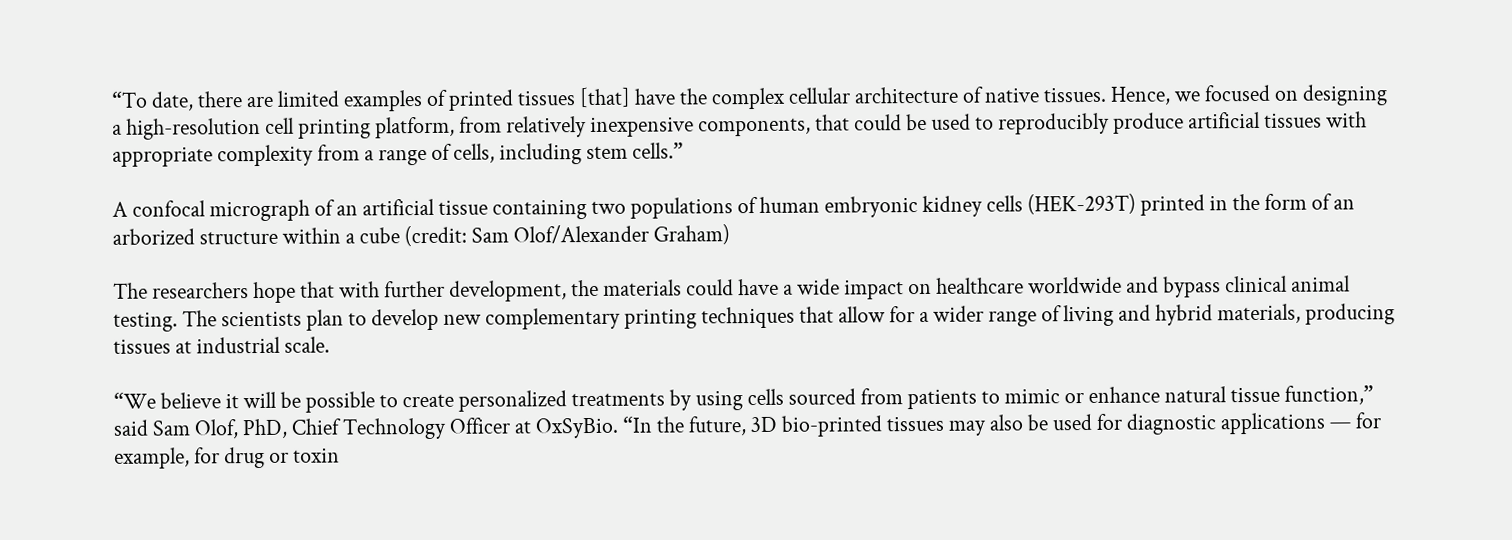“To date, there are limited examples of printed tissues [that] have the complex cellular architecture of native tissues. Hence, we focused on designing a high-resolution cell printing platform, from relatively inexpensive components, that could be used to reproducibly produce artificial tissues with appropriate complexity from a range of cells, including stem cells.”

A confocal micrograph of an artificial tissue containing two populations of human embryonic kidney cells (HEK-293T) printed in the form of an arborized structure within a cube (credit: Sam Olof/Alexander Graham)

The researchers hope that with further development, the materials could have a wide impact on healthcare worldwide and bypass clinical animal testing. The scientists plan to develop new complementary printing techniques that allow for a wider range of living and hybrid materials, producing tissues at industrial scale.

“We believe it will be possible to create personalized treatments by using cells sourced from patients to mimic or enhance natural tissue function,” said Sam Olof, PhD, Chief Technology Officer at OxSyBio. “In the future, 3D bio-printed tissues may also be used for diagnostic applications — for example, for drug or toxin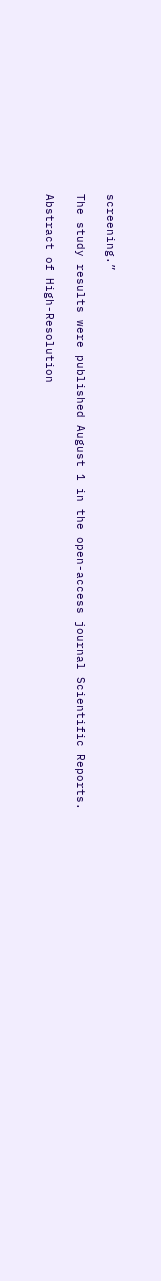screening.”

The study results were published August 1 in the open-access journal Scientific Reports.

Abstract of High-Resolution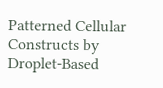Patterned Cellular Constructs by Droplet-Based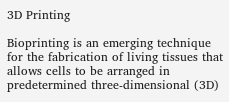3D Printing

Bioprinting is an emerging technique for the fabrication of living tissues that allows cells to be arranged in predetermined three-dimensional (3D)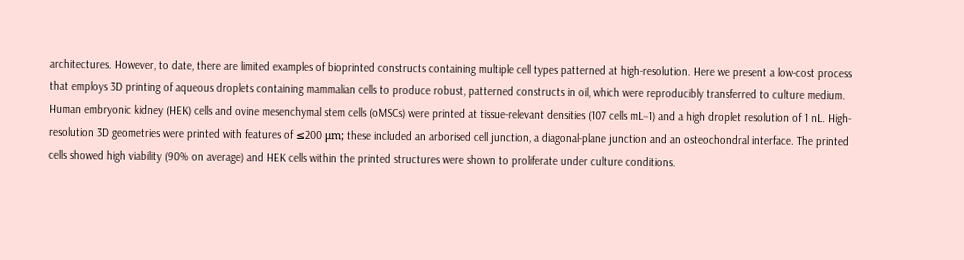architectures. However, to date, there are limited examples of bioprinted constructs containing multiple cell types patterned at high-resolution. Here we present a low-cost process that employs 3D printing of aqueous droplets containing mammalian cells to produce robust, patterned constructs in oil, which were reproducibly transferred to culture medium. Human embryonic kidney (HEK) cells and ovine mesenchymal stem cells (oMSCs) were printed at tissue-relevant densities (107 cells mL−1) and a high droplet resolution of 1 nL. High-resolution 3D geometries were printed with features of ≤200 μm; these included an arborised cell junction, a diagonal-plane junction and an osteochondral interface. The printed cells showed high viability (90% on average) and HEK cells within the printed structures were shown to proliferate under culture conditions.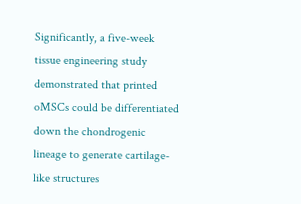Significantly, a five-week tissue engineering study demonstrated that printed oMSCs could be differentiated down the chondrogenic lineage to generate cartilage-like structures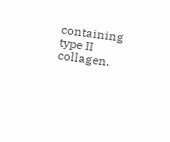containing type II collagen.